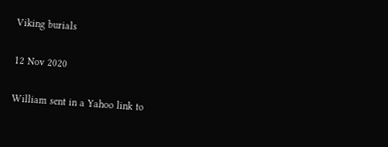Viking burials

12 Nov 2020

William sent in a Yahoo link to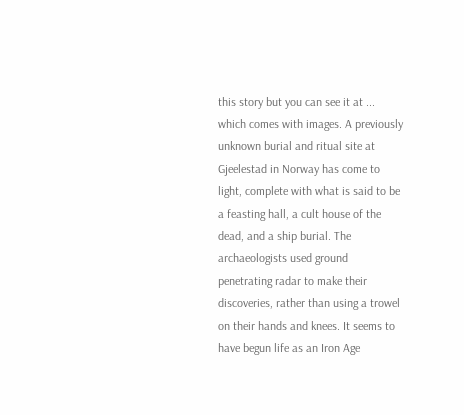this story but you can see it at ... which comes with images. A previously unknown burial and ritual site at Gjeelestad in Norway has come to light, complete with what is said to be a feasting hall, a cult house of the dead, and a ship burial. The archaeologists used ground penetrating radar to make their discoveries, rather than using a trowel on their hands and knees. It seems to have begun life as an Iron Age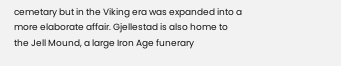cemetary but in the Viking era was expanded into a more elaborate affair. Gjellestad is also home to the Jell Mound, a large Iron Age funerary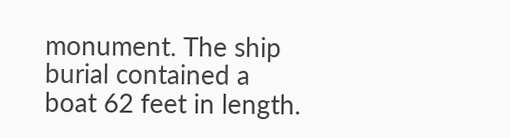monument. The ship burial contained a boat 62 feet in length.